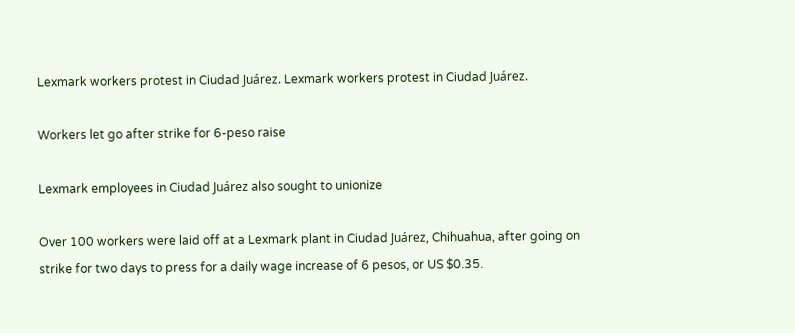Lexmark workers protest in Ciudad Juárez. Lexmark workers protest in Ciudad Juárez.

Workers let go after strike for 6-peso raise

Lexmark employees in Ciudad Juárez also sought to unionize

Over 100 workers were laid off at a Lexmark plant in Ciudad Juárez, Chihuahua, after going on strike for two days to press for a daily wage increase of 6 pesos, or US $0.35.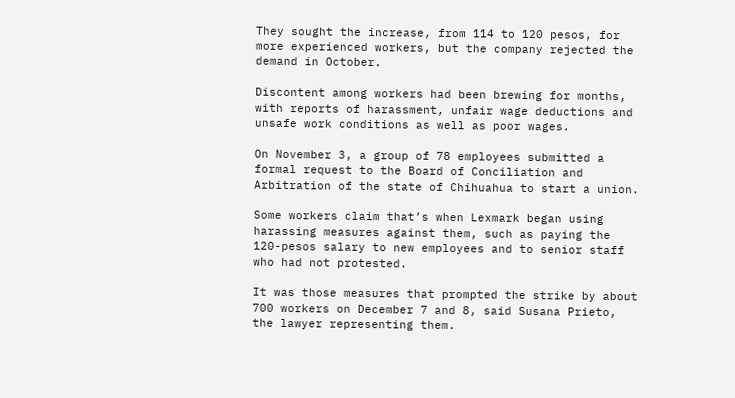They sought the increase, from 114 to 120 pesos, for more experienced workers, but the company rejected the demand in October.

Discontent among workers had been brewing for months, with reports of harassment, unfair wage deductions and unsafe work conditions as well as poor wages.

On November 3, a group of 78 employees submitted a formal request to the Board of Conciliation and Arbitration of the state of Chihuahua to start a union.

Some workers claim that’s when Lexmark began using harassing measures against them, such as paying the 120-pesos salary to new employees and to senior staff who had not protested.

It was those measures that prompted the strike by about 700 workers on December 7 and 8, said Susana Prieto, the lawyer representing them.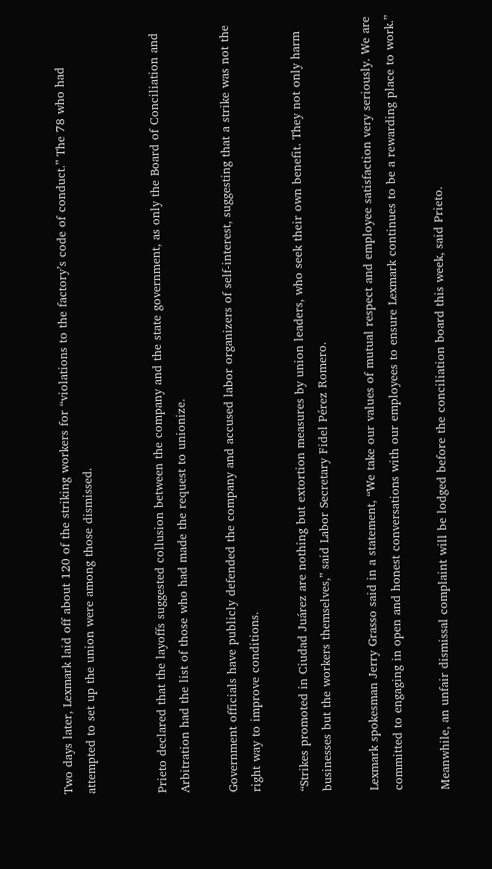Two days later, Lexmark laid off about 120 of the striking workers for “violations to the factory’s code of conduct.” The 78 who had attempted to set up the union were among those dismissed.


Prieto declared that the layoffs suggested collusion between the company and the state government, as only the Board of Conciliation and Arbitration had the list of those who had made the request to unionize.

Government officials have publicly defended the company and accused labor organizers of self-interest, suggesting that a strike was not the right way to improve conditions.

“Strikes promoted in Ciudad Juárez are nothing but extortion measures by union leaders, who seek their own benefit. They not only harm businesses but the workers themselves,” said Labor Secretary Fidel Pérez Romero.

Lexmark spokesman Jerry Grasso said in a statement, “We take our values of mutual respect and employee satisfaction very seriously. We are committed to engaging in open and honest conversations with our employees to ensure Lexmark continues to be a rewarding place to work.”

Meanwhile, an unfair dismissal complaint will be lodged before the conciliation board this week, said Prieto.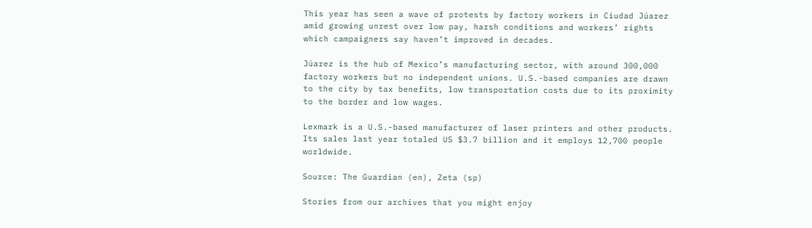This year has seen a wave of protests by factory workers in Ciudad Júarez amid growing unrest over low pay, harsh conditions and workers’ rights which campaigners say haven’t improved in decades.

Júarez is the hub of Mexico’s manufacturing sector, with around 300,000 factory workers but no independent unions. U.S.-based companies are drawn to the city by tax benefits, low transportation costs due to its proximity to the border and low wages.

Lexmark is a U.S.-based manufacturer of laser printers and other products. Its sales last year totaled US $3.7 billion and it employs 12,700 people worldwide.

Source: The Guardian (en), Zeta (sp)

Stories from our archives that you might enjoy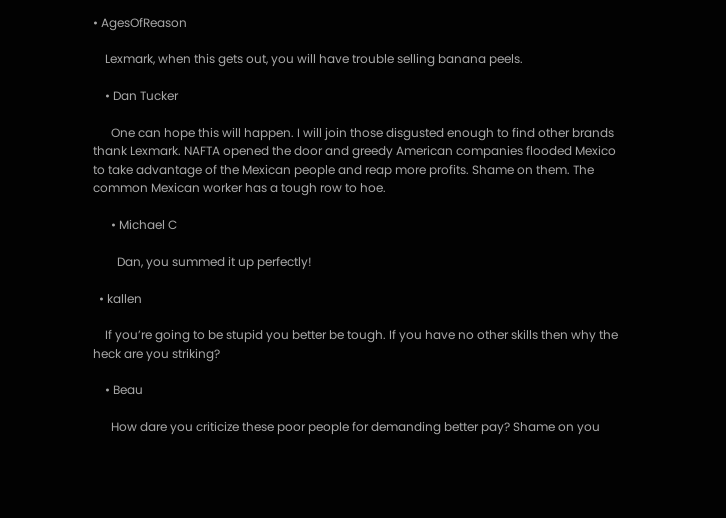• AgesOfReason

    Lexmark, when this gets out, you will have trouble selling banana peels.

    • Dan Tucker

      One can hope this will happen. I will join those disgusted enough to find other brands thank Lexmark. NAFTA opened the door and greedy American companies flooded Mexico to take advantage of the Mexican people and reap more profits. Shame on them. The common Mexican worker has a tough row to hoe.

      • Michael C

        Dan, you summed it up perfectly!

  • kallen

    If you’re going to be stupid you better be tough. If you have no other skills then why the heck are you striking?

    • Beau

      How dare you criticize these poor people for demanding better pay? Shame on you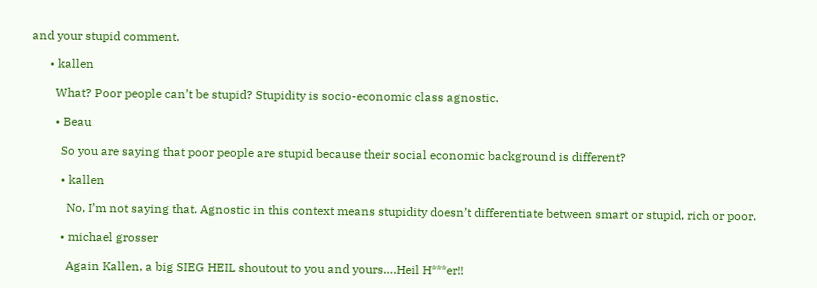and your stupid comment.

      • kallen

        What? Poor people can’t be stupid? Stupidity is socio-economic class agnostic.

        • Beau

          So you are saying that poor people are stupid because their social economic background is different?

          • kallen

            No, I’m not saying that. Agnostic in this context means stupidity doesn’t differentiate between smart or stupid, rich or poor.

          • michael grosser

            Again Kallen, a big SIEG HEIL shoutout to you and yours….Heil H***er!!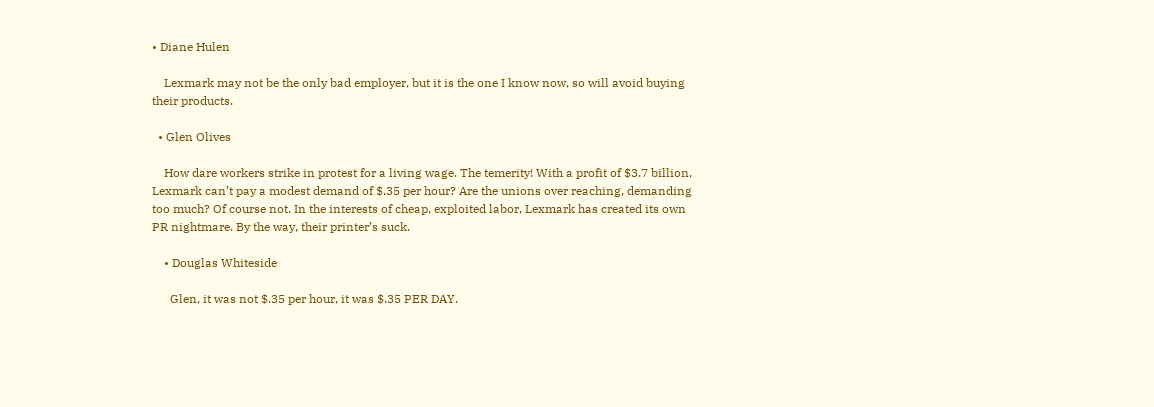• Diane Hulen

    Lexmark may not be the only bad employer, but it is the one I know now, so will avoid buying their products.

  • Glen Olives

    How dare workers strike in protest for a living wage. The temerity! With a profit of $3.7 billion, Lexmark can’t pay a modest demand of $.35 per hour? Are the unions over reaching, demanding too much? Of course not. In the interests of cheap, exploited labor, Lexmark has created its own PR nightmare. By the way, their printer’s suck.

    • Douglas Whiteside

      Glen, it was not $.35 per hour, it was $.35 PER DAY.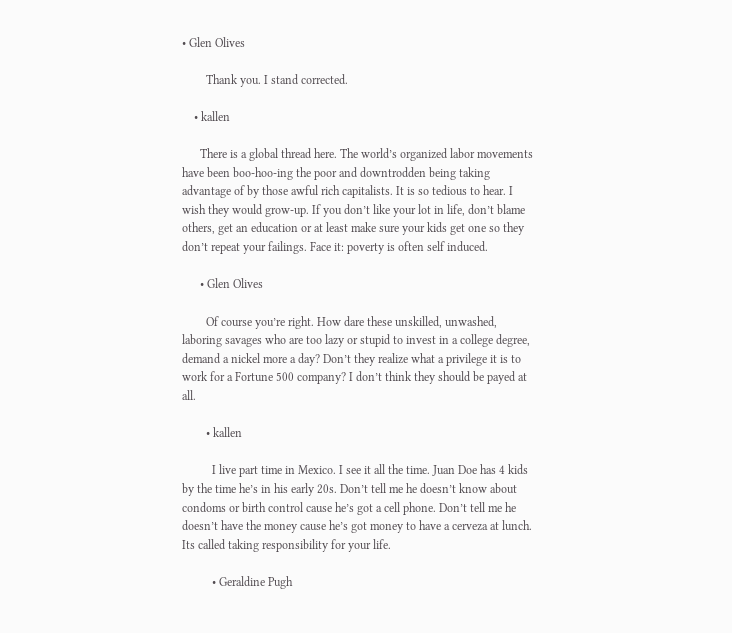• Glen Olives

        Thank you. I stand corrected.

    • kallen

      There is a global thread here. The world’s organized labor movements have been boo-hoo-ing the poor and downtrodden being taking advantage of by those awful rich capitalists. It is so tedious to hear. I wish they would grow-up. If you don’t like your lot in life, don’t blame others, get an education or at least make sure your kids get one so they don’t repeat your failings. Face it: poverty is often self induced.

      • Glen Olives

        Of course you’re right. How dare these unskilled, unwashed, laboring savages who are too lazy or stupid to invest in a college degree, demand a nickel more a day? Don’t they realize what a privilege it is to work for a Fortune 500 company? I don’t think they should be payed at all.

        • kallen

          I live part time in Mexico. I see it all the time. Juan Doe has 4 kids by the time he’s in his early 20s. Don’t tell me he doesn’t know about condoms or birth control cause he’s got a cell phone. Don’t tell me he doesn’t have the money cause he’s got money to have a cerveza at lunch. Its called taking responsibility for your life.

          • Geraldine Pugh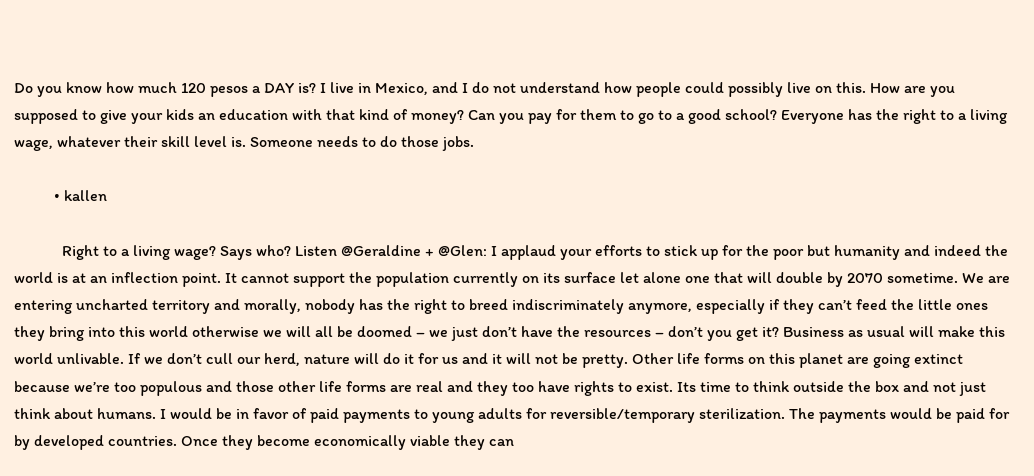Do you know how much 120 pesos a DAY is? I live in Mexico, and I do not understand how people could possibly live on this. How are you supposed to give your kids an education with that kind of money? Can you pay for them to go to a good school? Everyone has the right to a living wage, whatever their skill level is. Someone needs to do those jobs.

          • kallen

            Right to a living wage? Says who? Listen @Geraldine + @Glen: I applaud your efforts to stick up for the poor but humanity and indeed the world is at an inflection point. It cannot support the population currently on its surface let alone one that will double by 2070 sometime. We are entering uncharted territory and morally, nobody has the right to breed indiscriminately anymore, especially if they can’t feed the little ones they bring into this world otherwise we will all be doomed – we just don’t have the resources – don’t you get it? Business as usual will make this world unlivable. If we don’t cull our herd, nature will do it for us and it will not be pretty. Other life forms on this planet are going extinct because we’re too populous and those other life forms are real and they too have rights to exist. Its time to think outside the box and not just think about humans. I would be in favor of paid payments to young adults for reversible/temporary sterilization. The payments would be paid for by developed countries. Once they become economically viable they can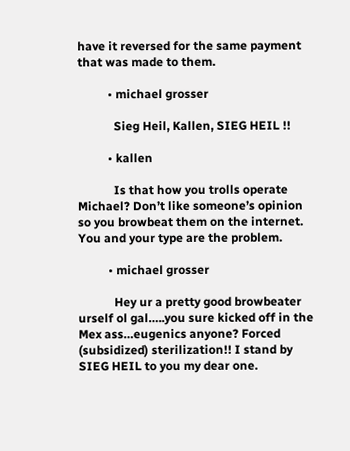have it reversed for the same payment that was made to them.

          • michael grosser

            Sieg Heil, Kallen, SIEG HEIL !!

          • kallen

            Is that how you trolls operate Michael? Don’t like someone’s opinion so you browbeat them on the internet. You and your type are the problem.

          • michael grosser

            Hey ur a pretty good browbeater urself ol gal…..you sure kicked off in the Mex ass…eugenics anyone? Forced (subsidized) sterilization!! I stand by SIEG HEIL to you my dear one.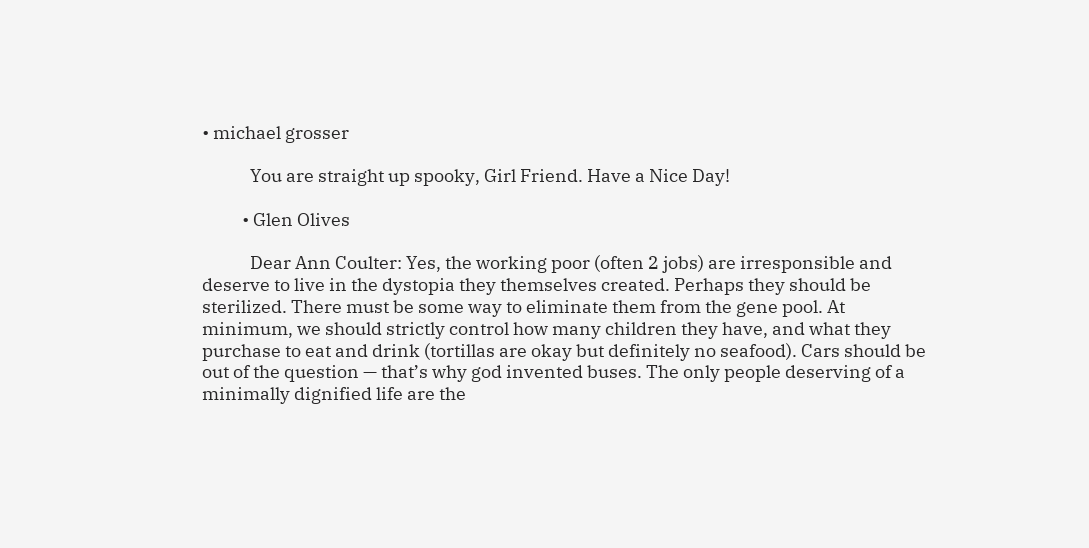• michael grosser

            You are straight up spooky, Girl Friend. Have a Nice Day!

          • Glen Olives

            Dear Ann Coulter: Yes, the working poor (often 2 jobs) are irresponsible and deserve to live in the dystopia they themselves created. Perhaps they should be sterilized. There must be some way to eliminate them from the gene pool. At minimum, we should strictly control how many children they have, and what they purchase to eat and drink (tortillas are okay but definitely no seafood). Cars should be out of the question — that’s why god invented buses. The only people deserving of a minimally dignified life are the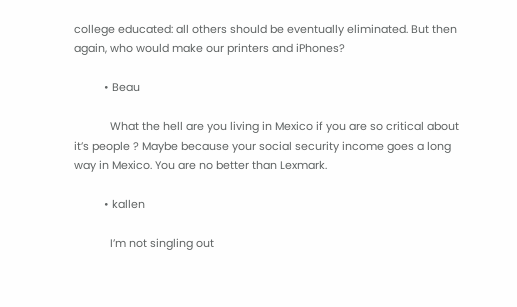college educated: all others should be eventually eliminated. But then again, who would make our printers and iPhones?

          • Beau

            What the hell are you living in Mexico if you are so critical about it’s people ? Maybe because your social security income goes a long way in Mexico. You are no better than Lexmark.

          • kallen

            I’m not singling out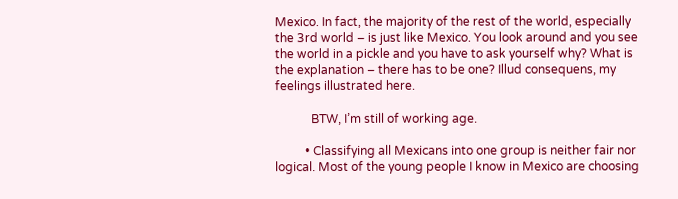Mexico. In fact, the majority of the rest of the world, especially the 3rd world – is just like Mexico. You look around and you see the world in a pickle and you have to ask yourself why? What is the explanation – there has to be one? Illud consequens, my feelings illustrated here.

            BTW, I’m still of working age.

          • Classifying all Mexicans into one group is neither fair nor logical. Most of the young people I know in Mexico are choosing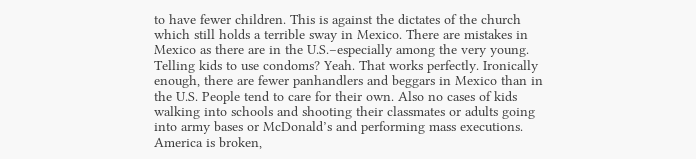to have fewer children. This is against the dictates of the church which still holds a terrible sway in Mexico. There are mistakes in Mexico as there are in the U.S.–especially among the very young. Telling kids to use condoms? Yeah. That works perfectly. Ironically enough, there are fewer panhandlers and beggars in Mexico than in the U.S. People tend to care for their own. Also no cases of kids walking into schools and shooting their classmates or adults going into army bases or McDonald’s and performing mass executions. America is broken,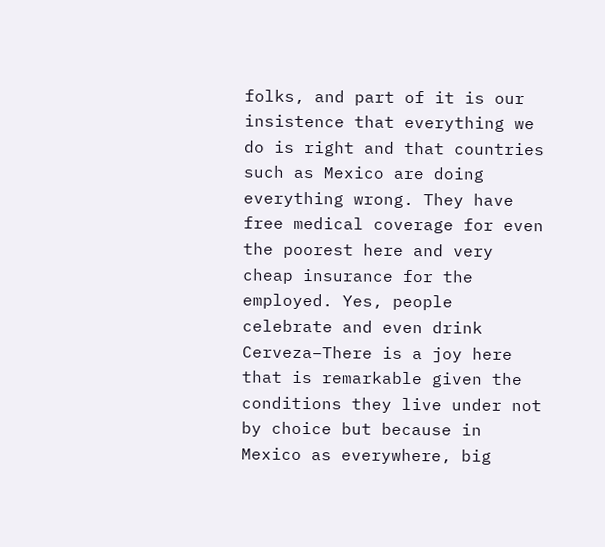folks, and part of it is our insistence that everything we do is right and that countries such as Mexico are doing everything wrong. They have free medical coverage for even the poorest here and very cheap insurance for the employed. Yes, people celebrate and even drink Cerveza–There is a joy here that is remarkable given the conditions they live under not by choice but because in Mexico as everywhere, big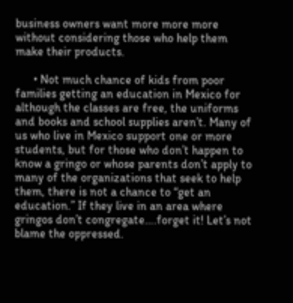business owners want more more more without considering those who help them make their products.

      • Not much chance of kids from poor families getting an education in Mexico for although the classes are free, the uniforms and books and school supplies aren’t. Many of us who live in Mexico support one or more students, but for those who don’t happen to know a gringo or whose parents don’t apply to many of the organizations that seek to help them, there is not a chance to “get an education.” If they live in an area where gringos don’t congregate….forget it! Let’s not blame the oppressed.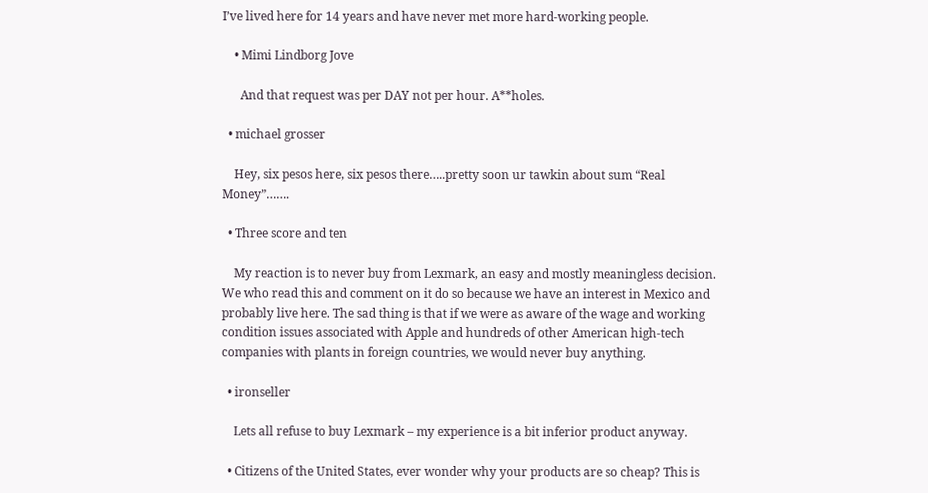I’ve lived here for 14 years and have never met more hard-working people.

    • Mimi Lindborg Jove

      And that request was per DAY not per hour. A**holes.

  • michael grosser

    Hey, six pesos here, six pesos there…..pretty soon ur tawkin about sum “Real Money”…….

  • Three score and ten

    My reaction is to never buy from Lexmark, an easy and mostly meaningless decision. We who read this and comment on it do so because we have an interest in Mexico and probably live here. The sad thing is that if we were as aware of the wage and working condition issues associated with Apple and hundreds of other American high-tech companies with plants in foreign countries, we would never buy anything.

  • ironseller

    Lets all refuse to buy Lexmark – my experience is a bit inferior product anyway.

  • Citizens of the United States, ever wonder why your products are so cheap? This is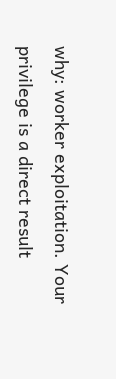why: worker exploitation. Your privilege is a direct result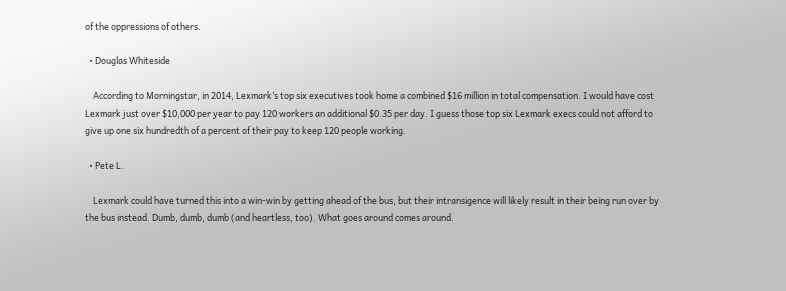of the oppressions of others.

  • Douglas Whiteside

    According to Morningstar, in 2014, Lexmark’s top six executives took home a combined $16 million in total compensation. I would have cost Lexmark just over $10,000 per year to pay 120 workers an additional $0.35 per day. I guess those top six Lexmark execs could not afford to give up one six hundredth of a percent of their pay to keep 120 people working.

  • Pete L.

    Lexmark could have turned this into a win-win by getting ahead of the bus, but their intransigence will likely result in their being run over by the bus instead. Dumb, dumb, dumb (and heartless, too). What goes around comes around.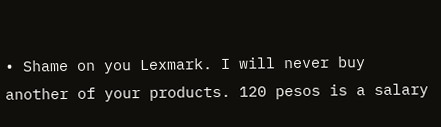• Shame on you Lexmark. I will never buy another of your products. 120 pesos is a salary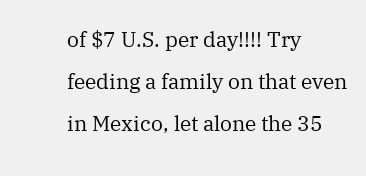of $7 U.S. per day!!!! Try feeding a family on that even in Mexico, let alone the 35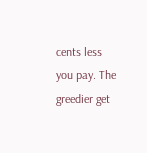cents less you pay. The greedier get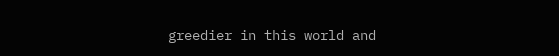greedier in this world and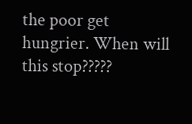the poor get hungrier. When will this stop?????